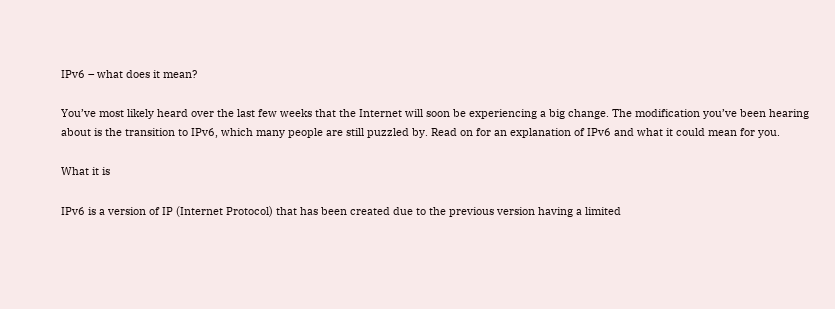IPv6 – what does it mean?

You’ve most likely heard over the last few weeks that the Internet will soon be experiencing a big change. The modification you’ve been hearing about is the transition to IPv6, which many people are still puzzled by. Read on for an explanation of IPv6 and what it could mean for you.

What it is

IPv6 is a version of IP (Internet Protocol) that has been created due to the previous version having a limited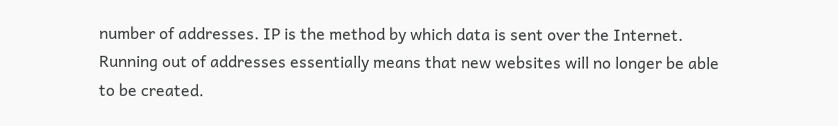number of addresses. IP is the method by which data is sent over the Internet. Running out of addresses essentially means that new websites will no longer be able to be created.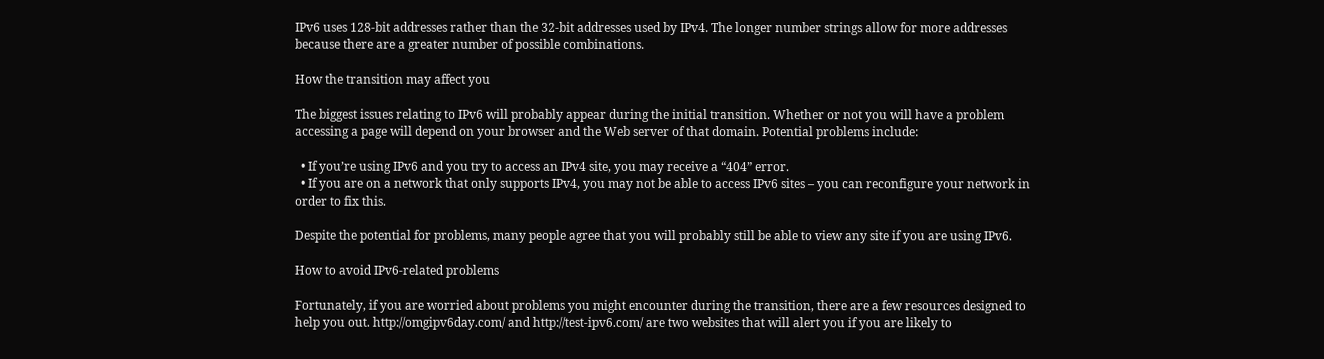IPv6 uses 128-bit addresses rather than the 32-bit addresses used by IPv4. The longer number strings allow for more addresses because there are a greater number of possible combinations.

How the transition may affect you

The biggest issues relating to IPv6 will probably appear during the initial transition. Whether or not you will have a problem accessing a page will depend on your browser and the Web server of that domain. Potential problems include:

  • If you’re using IPv6 and you try to access an IPv4 site, you may receive a “404” error.
  • If you are on a network that only supports IPv4, you may not be able to access IPv6 sites – you can reconfigure your network in order to fix this.

Despite the potential for problems, many people agree that you will probably still be able to view any site if you are using IPv6.

How to avoid IPv6-related problems

Fortunately, if you are worried about problems you might encounter during the transition, there are a few resources designed to help you out. http://omgipv6day.com/ and http://test-ipv6.com/ are two websites that will alert you if you are likely to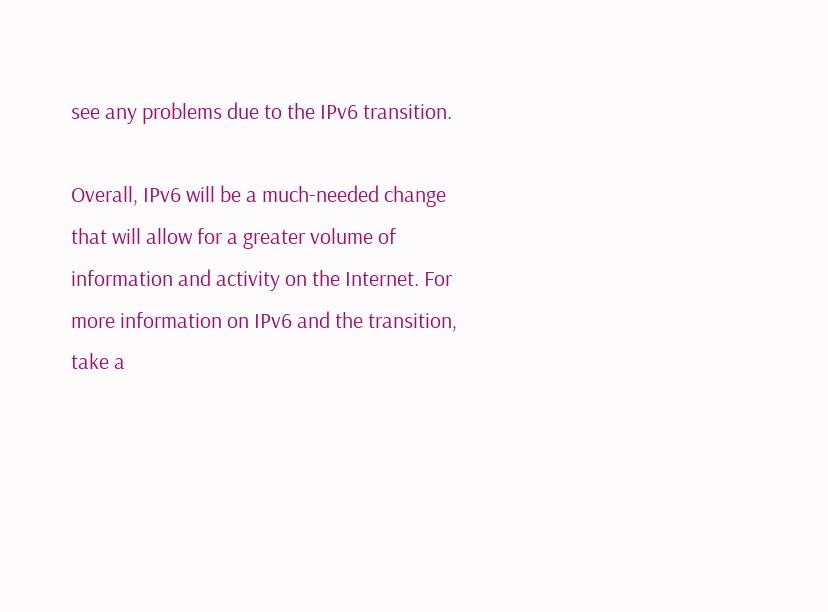see any problems due to the IPv6 transition.

Overall, IPv6 will be a much-needed change that will allow for a greater volume of information and activity on the Internet. For more information on IPv6 and the transition, take a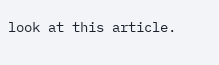look at this article.